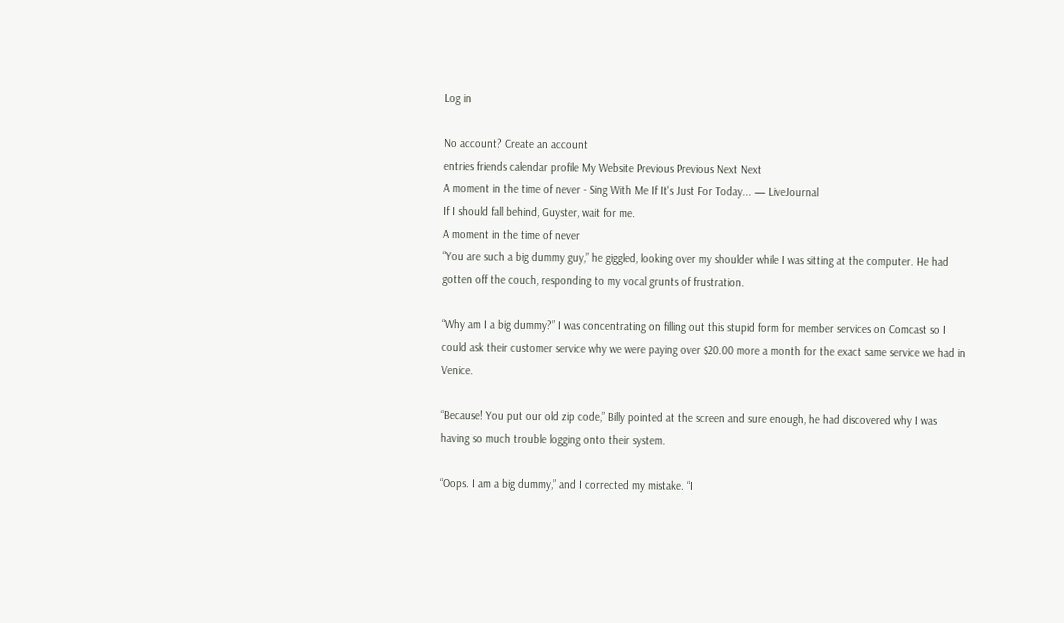Log in

No account? Create an account
entries friends calendar profile My Website Previous Previous Next Next
A moment in the time of never - Sing With Me If It's Just For Today... — LiveJournal
If I should fall behind, Guyster, wait for me.
A moment in the time of never
“You are such a big dummy guy,” he giggled, looking over my shoulder while I was sitting at the computer. He had gotten off the couch, responding to my vocal grunts of frustration.

“Why am I a big dummy?” I was concentrating on filling out this stupid form for member services on Comcast so I could ask their customer service why we were paying over $20.00 more a month for the exact same service we had in Venice.

“Because! You put our old zip code,” Billy pointed at the screen and sure enough, he had discovered why I was having so much trouble logging onto their system.

“Oops. I am a big dummy,” and I corrected my mistake. “I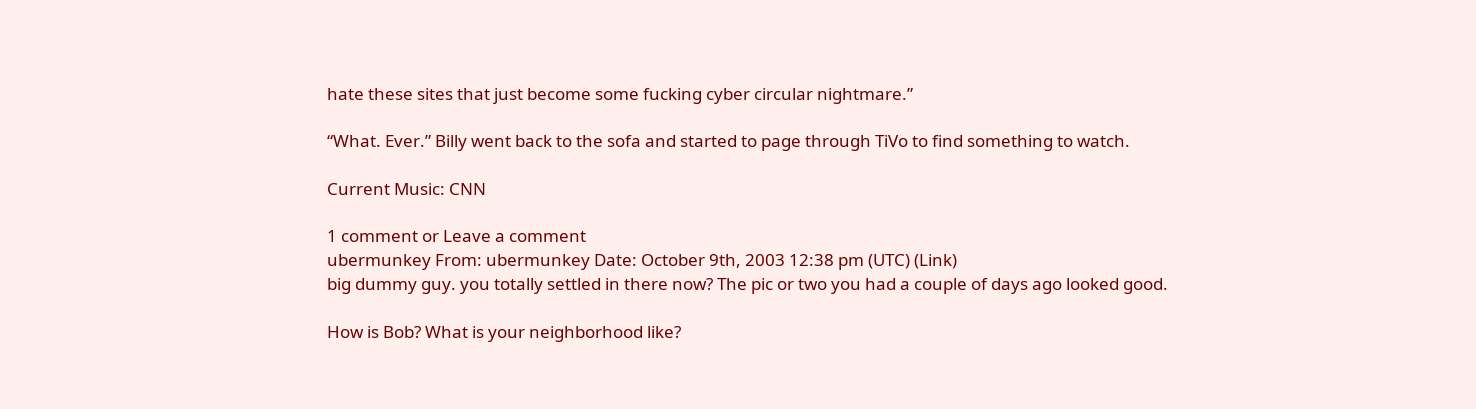hate these sites that just become some fucking cyber circular nightmare.”

“What. Ever.” Billy went back to the sofa and started to page through TiVo to find something to watch.

Current Music: CNN

1 comment or Leave a comment
ubermunkey From: ubermunkey Date: October 9th, 2003 12:38 pm (UTC) (Link)
big dummy guy. you totally settled in there now? The pic or two you had a couple of days ago looked good.

How is Bob? What is your neighborhood like?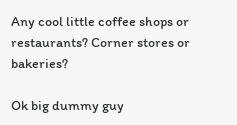Any cool little coffee shops or restaurants? Corner stores or bakeries?

Ok big dummy guy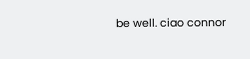be well. ciao connor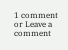1 comment or Leave a comment